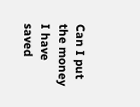Can I put the money I have saved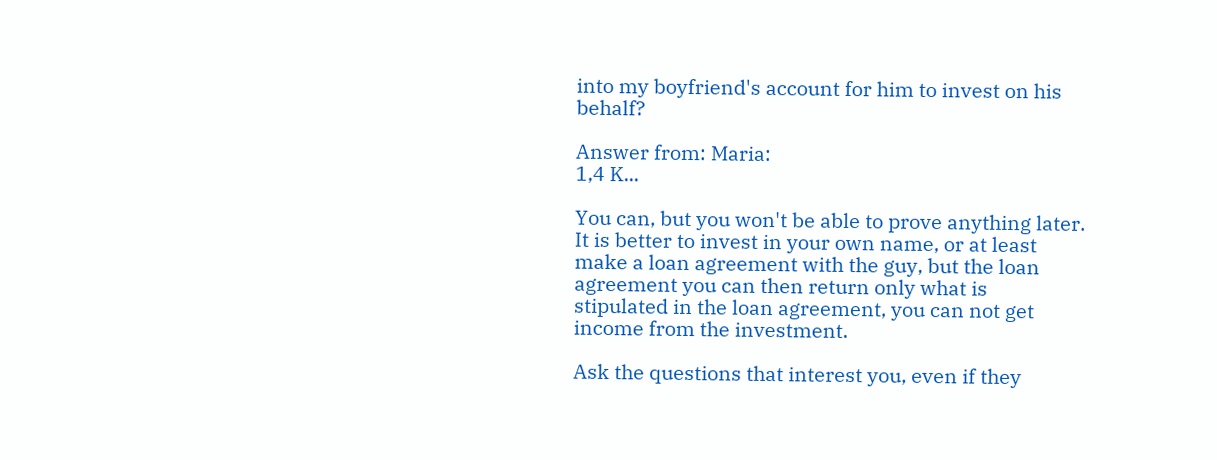into my boyfriend's account for him to invest on his behalf?

Answer from: Maria:
1,4 K...

You can, but you won't be able to prove anything later.
It is better to invest in your own name, or at least make a loan agreement with the guy, but the loan agreement you can then return only what is stipulated in the loan agreement, you can not get income from the investment.

Ask the questions that interest you, even if they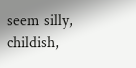seem silly, childish,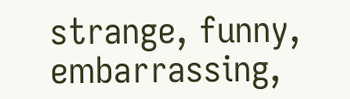strange, funny, embarrassing,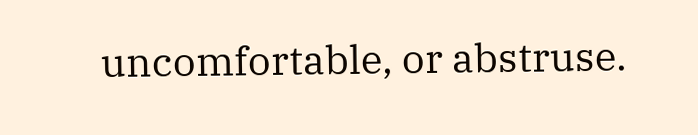uncomfortable, or abstruse.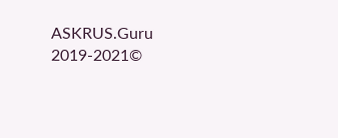ASKRUS.Guru 2019-2021©